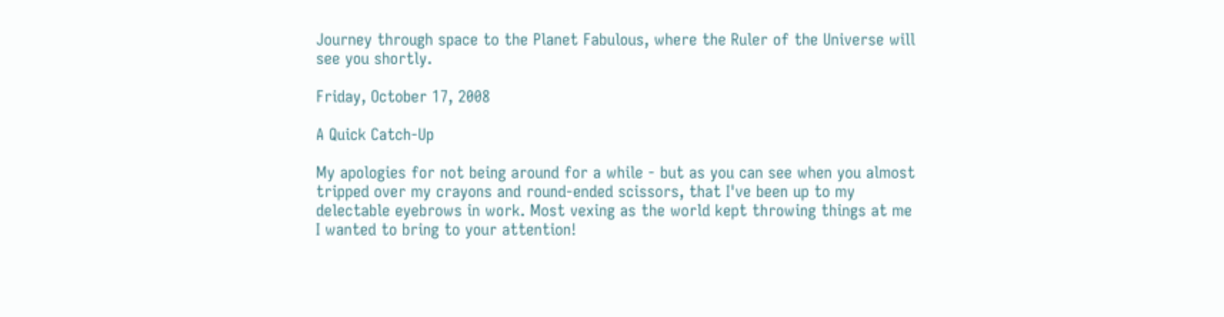Journey through space to the Planet Fabulous, where the Ruler of the Universe will see you shortly.

Friday, October 17, 2008

A Quick Catch-Up

My apologies for not being around for a while - but as you can see when you almost tripped over my crayons and round-ended scissors, that I've been up to my delectable eyebrows in work. Most vexing as the world kept throwing things at me I wanted to bring to your attention!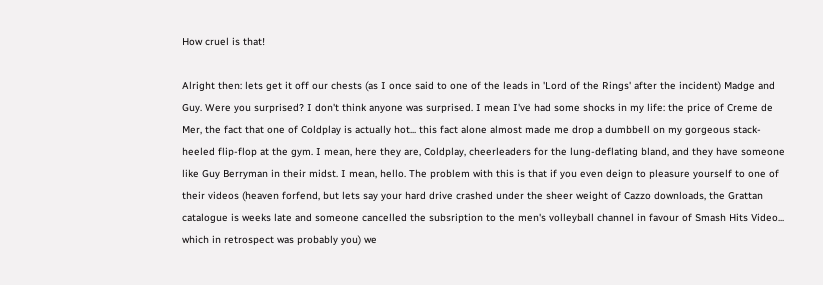How cruel is that!

Alright then: lets get it off our chests (as I once said to one of the leads in 'Lord of the Rings' after the incident) Madge and Guy. Were you surprised? I don't think anyone was surprised. I mean I've had some shocks in my life: the price of Creme de Mer, the fact that one of Coldplay is actually hot... this fact alone almost made me drop a dumbbell on my gorgeous stack-heeled flip-flop at the gym. I mean, here they are, Coldplay, cheerleaders for the lung-deflating bland, and they have someone like Guy Berryman in their midst. I mean, hello. The problem with this is that if you even deign to pleasure yourself to one of their videos (heaven forfend, but lets say your hard drive crashed under the sheer weight of Cazzo downloads, the Grattan catalogue is weeks late and someone cancelled the subsription to the men's volleyball channel in favour of Smash Hits Video... which in retrospect was probably you) we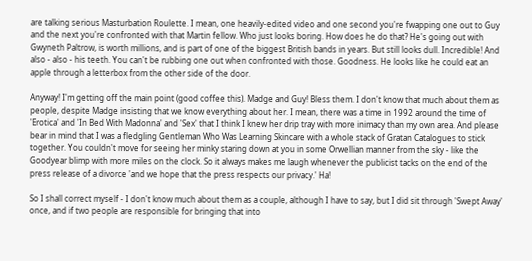are talking serious Masturbation Roulette. I mean, one heavily-edited video and one second you're fwapping one out to Guy and the next you're confronted with that Martin fellow. Who just looks boring. How does he do that? He's going out with Gwyneth Paltrow, is worth millions, and is part of one of the biggest British bands in years. But still looks dull. Incredible! And also - also - his teeth. You can't be rubbing one out when confronted with those. Goodness. He looks like he could eat an apple through a letterbox from the other side of the door.

Anyway! I'm getting off the main point (good coffee this). Madge and Guy! Bless them. I don't know that much about them as people, despite Madge insisting that we know everything about her. I mean, there was a time in 1992 around the time of 'Erotica' and 'In Bed With Madonna' and 'Sex' that I think I knew her drip tray with more inimacy than my own area. And please bear in mind that I was a fledgling Gentleman Who Was Learning Skincare with a whole stack of Gratan Catalogues to stick together. You couldn't move for seeing her minky staring down at you in some Orwellian manner from the sky - like the Goodyear blimp with more miles on the clock. So it always makes me laugh whenever the publicist tacks on the end of the press release of a divorce 'and we hope that the press respects our privacy.' Ha!

So I shall correct myself - I don't know much about them as a couple, although I have to say, but I did sit through 'Swept Away' once, and if two people are responsible for bringing that into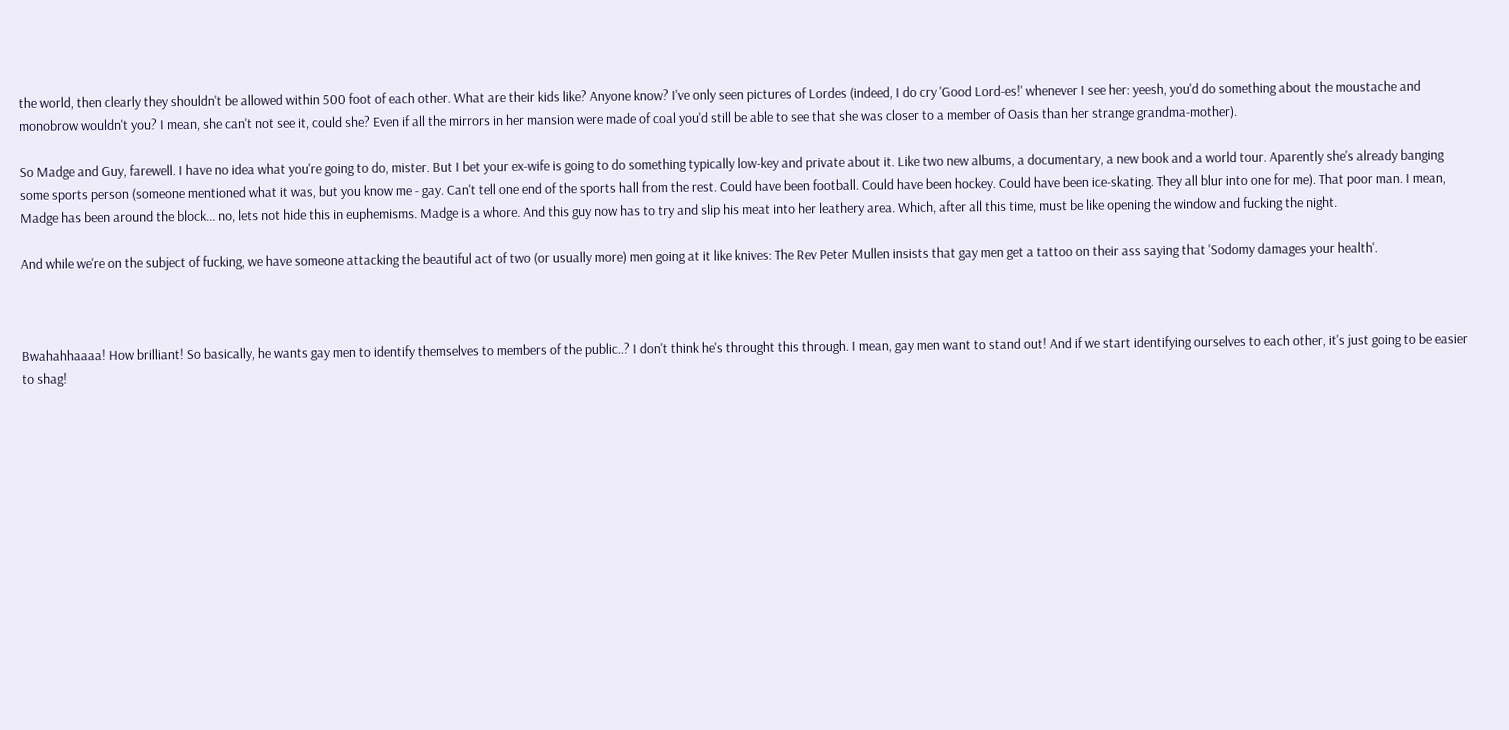the world, then clearly they shouldn't be allowed within 500 foot of each other. What are their kids like? Anyone know? I've only seen pictures of Lordes (indeed, I do cry 'Good Lord-es!' whenever I see her: yeesh, you'd do something about the moustache and monobrow wouldn't you? I mean, she can't not see it, could she? Even if all the mirrors in her mansion were made of coal you'd still be able to see that she was closer to a member of Oasis than her strange grandma-mother).

So Madge and Guy, farewell. I have no idea what you're going to do, mister. But I bet your ex-wife is going to do something typically low-key and private about it. Like two new albums, a documentary, a new book and a world tour. Aparently she's already banging some sports person (someone mentioned what it was, but you know me - gay. Can't tell one end of the sports hall from the rest. Could have been football. Could have been hockey. Could have been ice-skating. They all blur into one for me). That poor man. I mean, Madge has been around the block... no, lets not hide this in euphemisms. Madge is a whore. And this guy now has to try and slip his meat into her leathery area. Which, after all this time, must be like opening the window and fucking the night.

And while we're on the subject of fucking, we have someone attacking the beautiful act of two (or usually more) men going at it like knives: The Rev Peter Mullen insists that gay men get a tattoo on their ass saying that 'Sodomy damages your health'.



Bwahahhaaaa! How brilliant! So basically, he wants gay men to identify themselves to members of the public..? I don't think he's throught this through. I mean, gay men want to stand out! And if we start identifying ourselves to each other, it's just going to be easier to shag!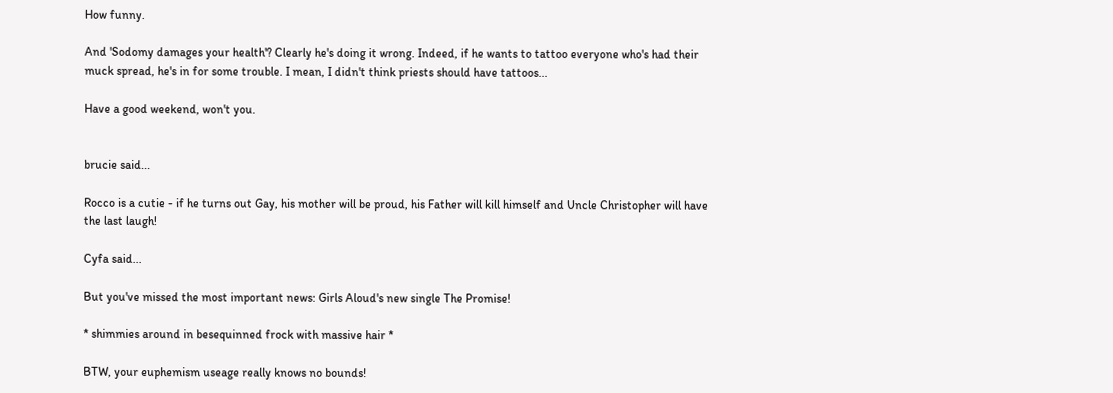How funny.

And 'Sodomy damages your health'? Clearly he's doing it wrong. Indeed, if he wants to tattoo everyone who's had their muck spread, he's in for some trouble. I mean, I didn't think priests should have tattoos...

Have a good weekend, won't you.


brucie said...

Rocco is a cutie - if he turns out Gay, his mother will be proud, his Father will kill himself and Uncle Christopher will have the last laugh!

Cyfa said...

But you've missed the most important news: Girls Aloud's new single The Promise!

* shimmies around in besequinned frock with massive hair *

BTW, your euphemism useage really knows no bounds!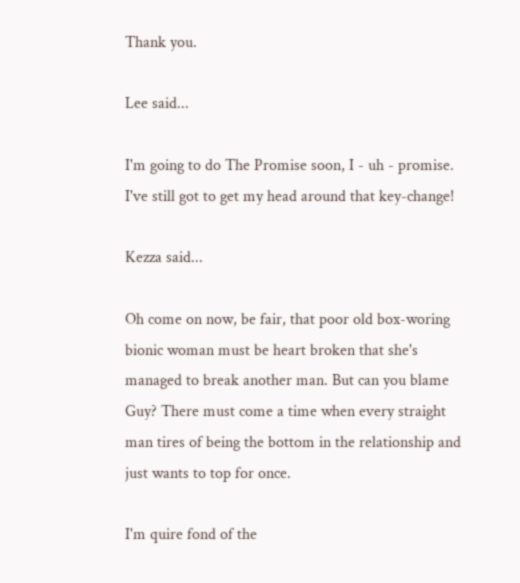Thank you.

Lee said...

I'm going to do The Promise soon, I - uh - promise. I've still got to get my head around that key-change!

Kezza said...

Oh come on now, be fair, that poor old box-woring bionic woman must be heart broken that she's managed to break another man. But can you blame Guy? There must come a time when every straight man tires of being the bottom in the relationship and just wants to top for once.

I'm quire fond of the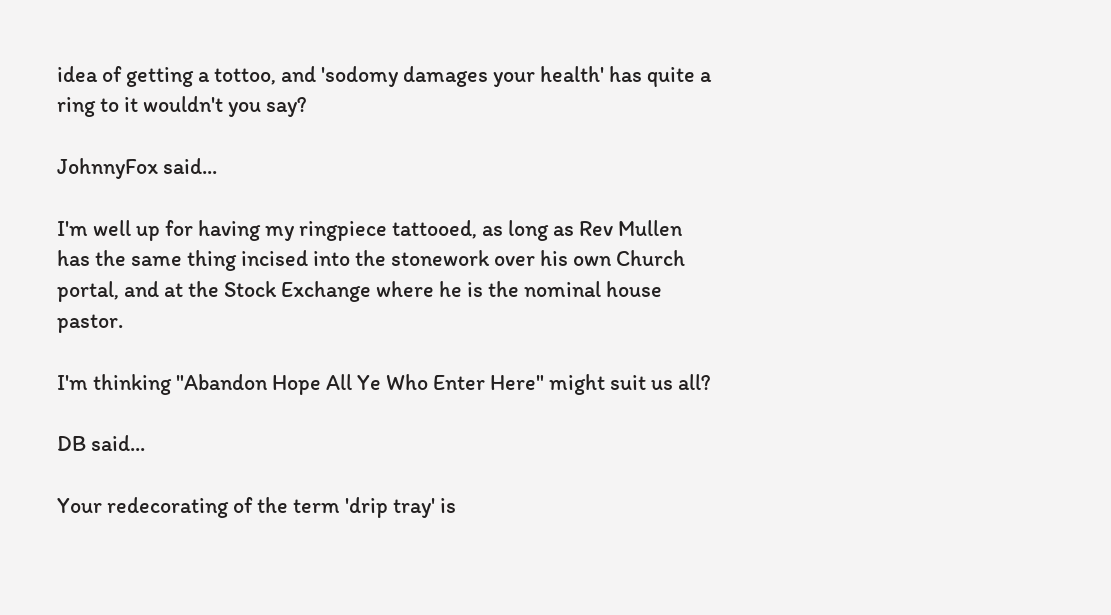idea of getting a tottoo, and 'sodomy damages your health' has quite a ring to it wouldn't you say?

JohnnyFox said...

I'm well up for having my ringpiece tattooed, as long as Rev Mullen has the same thing incised into the stonework over his own Church portal, and at the Stock Exchange where he is the nominal house pastor.

I'm thinking "Abandon Hope All Ye Who Enter Here" might suit us all?

DB said...

Your redecorating of the term 'drip tray' is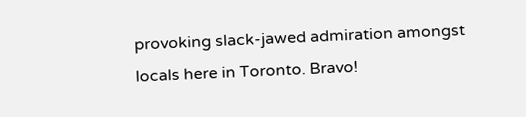provoking slack-jawed admiration amongst locals here in Toronto. Bravo!